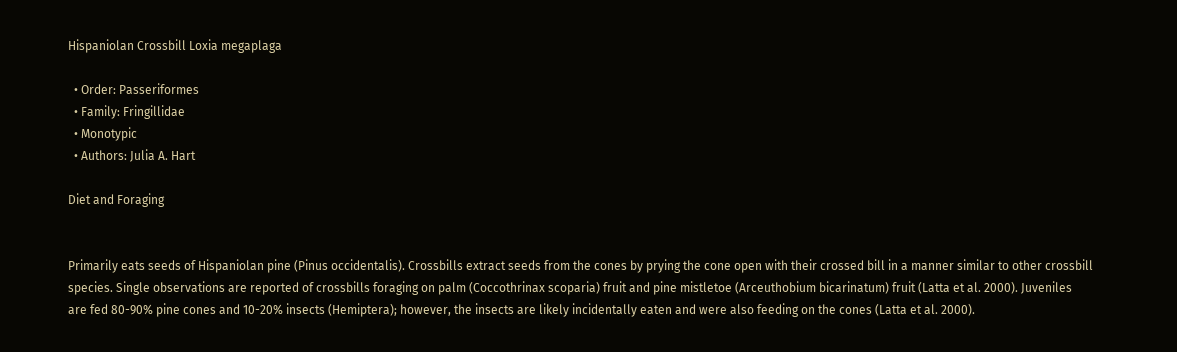Hispaniolan Crossbill Loxia megaplaga

  • Order: Passeriformes
  • Family: Fringillidae
  • Monotypic
  • Authors: Julia A. Hart

Diet and Foraging


Primarily eats seeds of Hispaniolan pine (Pinus occidentalis). Crossbills extract seeds from the cones by prying the cone open with their crossed bill in a manner similar to other crossbill species. Single observations are reported of crossbills foraging on palm (Coccothrinax scoparia) fruit and pine mistletoe (Arceuthobium bicarinatum) fruit (Latta et al. 2000). Juveniles are fed 80-90% pine cones and 10-20% insects (Hemiptera); however, the insects are likely incidentally eaten and were also feeding on the cones (Latta et al. 2000).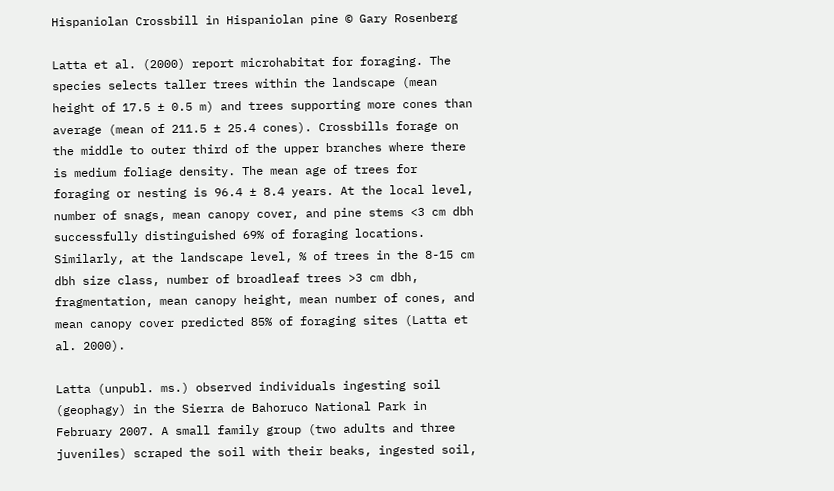Hispaniolan Crossbill in Hispaniolan pine © Gary Rosenberg

Latta et al. (2000) report microhabitat for foraging. The species selects taller trees within the landscape (mean height of 17.5 ± 0.5 m) and trees supporting more cones than average (mean of 211.5 ± 25.4 cones). Crossbills forage on the middle to outer third of the upper branches where there is medium foliage density. The mean age of trees for foraging or nesting is 96.4 ± 8.4 years. At the local level, number of snags, mean canopy cover, and pine stems <3 cm dbh successfully distinguished 69% of foraging locations. Similarly, at the landscape level, % of trees in the 8-15 cm dbh size class, number of broadleaf trees >3 cm dbh, fragmentation, mean canopy height, mean number of cones, and mean canopy cover predicted 85% of foraging sites (Latta et al. 2000).

Latta (unpubl. ms.) observed individuals ingesting soil (geophagy) in the Sierra de Bahoruco National Park in February 2007. A small family group (two adults and three juveniles) scraped the soil with their beaks, ingested soil,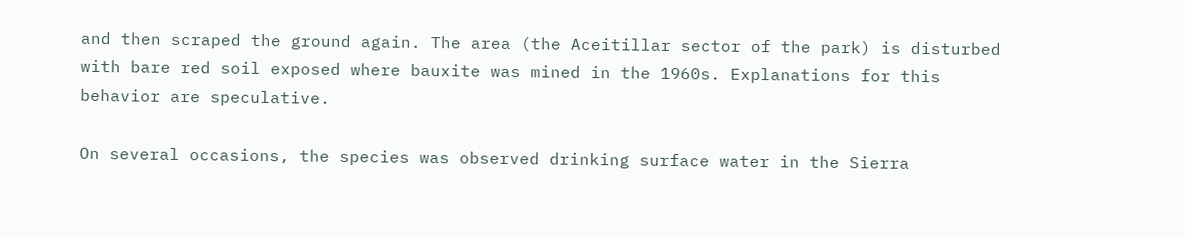and then scraped the ground again. The area (the Aceitillar sector of the park) is disturbed with bare red soil exposed where bauxite was mined in the 1960s. Explanations for this behavior are speculative.

On several occasions, the species was observed drinking surface water in the Sierra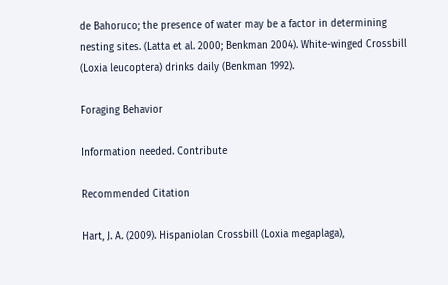de Bahoruco; the presence of water may be a factor in determining nesting sites. (Latta et al. 2000; Benkman 2004). White-winged Crossbill (Loxia leucoptera) drinks daily (Benkman 1992).

Foraging Behavior

Information needed. Contribute

Recommended Citation

Hart, J. A. (2009). Hispaniolan Crossbill (Loxia megaplaga),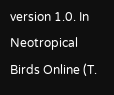version 1.0. In Neotropical Birds Online (T.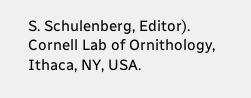S. Schulenberg, Editor). Cornell Lab of Ornithology, Ithaca, NY, USA.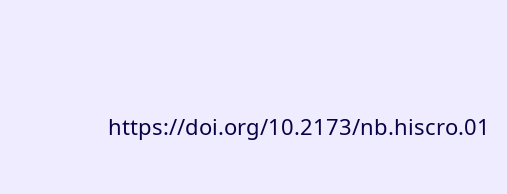https://doi.org/10.2173/nb.hiscro.01